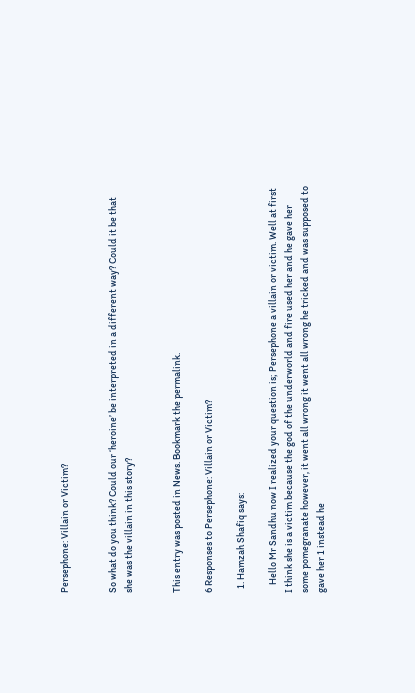Persephone: Villain or Victim?


So what do you think? Could our ‘heroine’ be interpreted in a different way? Could it be that she was the villain in this story?


This entry was posted in News. Bookmark the permalink.

6 Responses to Persephone: Villain or Victim?

  1. Hamzah Shafiq says:

    Hello Mr Sandhu now I realized your question is; Persephone a villain or victim. Well at first I think she is a victim because the god of the underworld and fire used her and he gave her some pomegranate however, it went all wrong it went all wrong he tricked and was supposed to gave her 1 instead he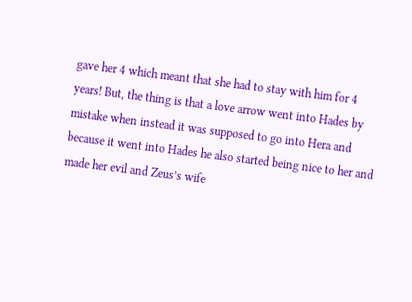gave her 4 which meant that she had to stay with him for 4 years! But, the thing is that a love arrow went into Hades by mistake when instead it was supposed to go into Hera and because it went into Hades he also started being nice to her and made her evil and Zeus’s wife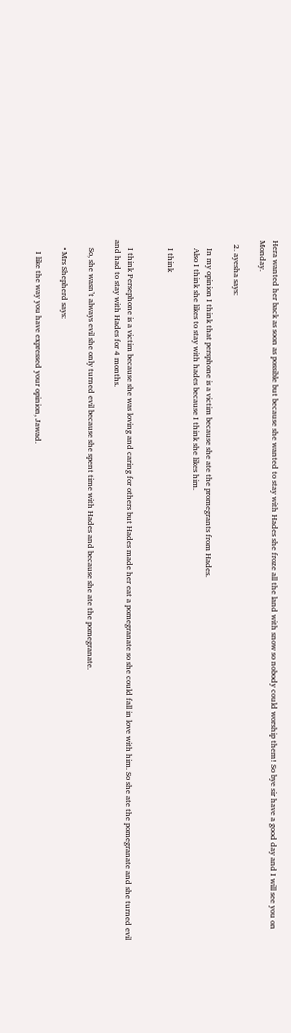Hera wanted her back as soon as possible but because she wanted to stay with Hades she froze all the land with snow so nobody could worship them! So bye sir have a good day and I will see you on Monday.

  2. ayesha says:

    In my opinion I think that persphone is a victim because she ate the promegrants from Hades.
    Also I think she likes to stay with hades because I think she likes him.

    I think


    I think Persephone is a victim because she was loving and caring for others but Hades made her eat a pomegranate so she could fall in love with him. So she ate the pomegranate and she turned evil and had to stay with Hades for 4 months.

    So, she wasn’t always evil she only turned evil because she spent time with Hades and because she ate the pomegranate.

    • Mrs Shepherd says:

      I like the way you have expressed your opinion, Jawad.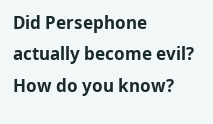Did Persephone actually become evil? How do you know?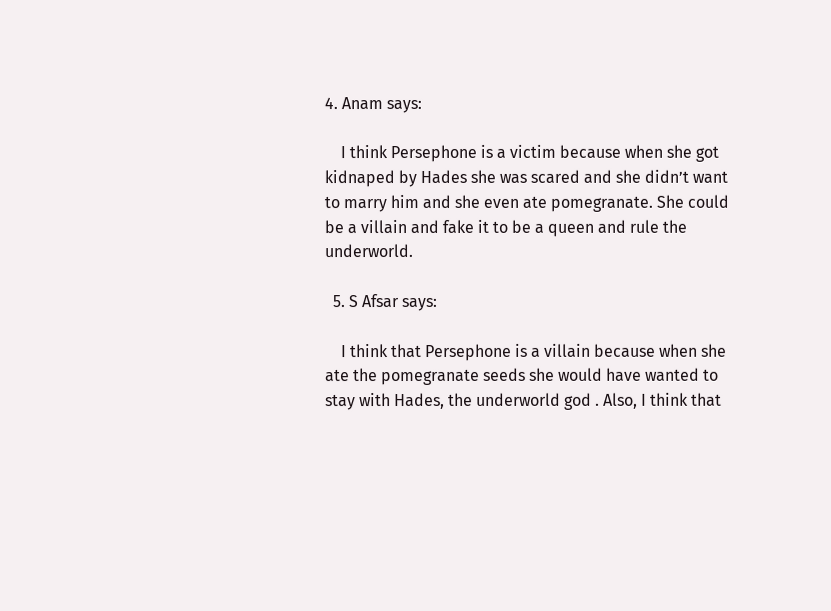4. Anam says:

    I think Persephone is a victim because when she got kidnaped by Hades she was scared and she didn’t want to marry him and she even ate pomegranate. She could be a villain and fake it to be a queen and rule the underworld.

  5. S Afsar says:

    I think that Persephone is a villain because when she ate the pomegranate seeds she would have wanted to stay with Hades, the underworld god . Also, I think that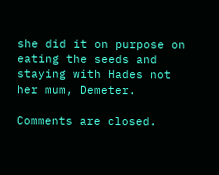she did it on purpose on eating the seeds and staying with Hades not her mum, Demeter.

Comments are closed.